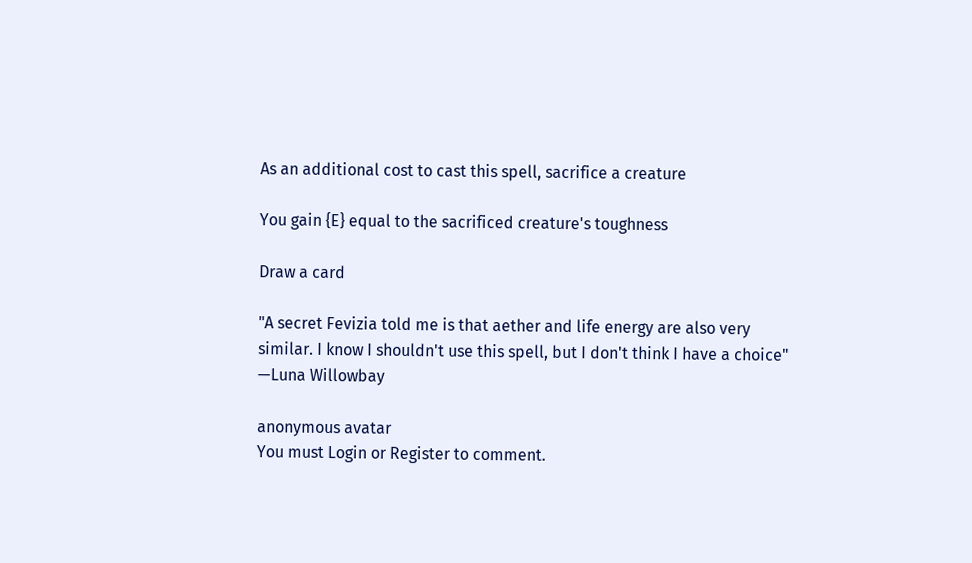As an additional cost to cast this spell, sacrifice a creature

You gain {E} equal to the sacrificed creature's toughness

Draw a card

"A secret Fevizia told me is that aether and life energy are also very similar. I know I shouldn't use this spell, but I don't think I have a choice" —Luna Willowbay

anonymous avatar
You must Login or Register to comment.